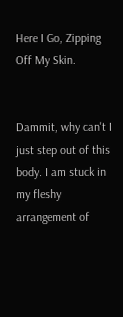Here I Go, Zipping Off My Skin.


Dammit, why can't I just step out of this body. I am stuck in my fleshy arrangement of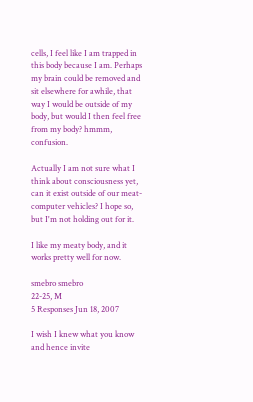cells, I feel like I am trapped in this body because I am. Perhaps my brain could be removed and sit elsewhere for awhile, that way I would be outside of my body, but would I then feel free from my body? hmmm, confusion.

Actually I am not sure what I think about consciousness yet, can it exist outside of our meat-computer vehicles? I hope so, but I'm not holding out for it.

I like my meaty body, and it works pretty well for now.

smebro smebro
22-25, M
5 Responses Jun 18, 2007

I wish I knew what you know and hence invite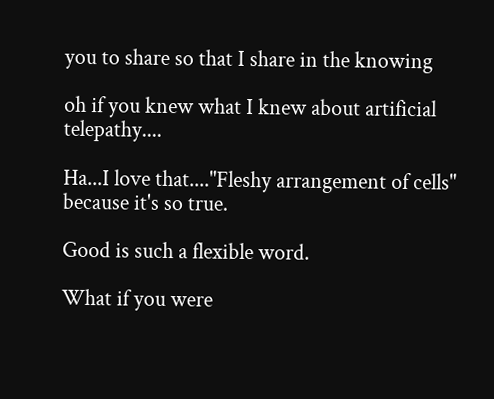you to share so that I share in the knowing

oh if you knew what I knew about artificial telepathy....

Ha...I love that...."Fleshy arrangement of cells" because it's so true.

Good is such a flexible word.

What if you were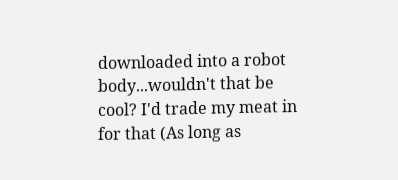downloaded into a robot body...wouldn't that be cool? I'd trade my meat in for that (As long as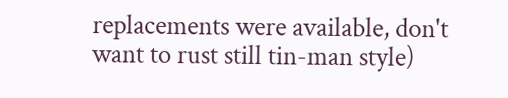replacements were available, don't want to rust still tin-man style)